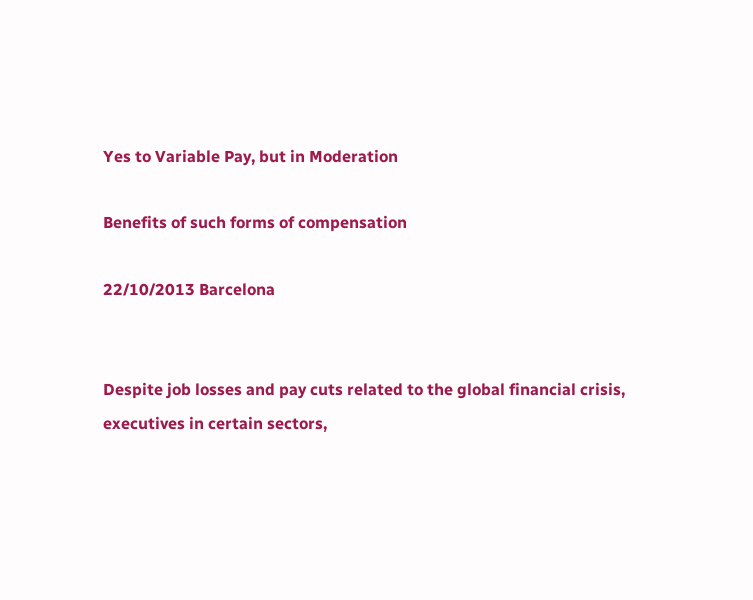Yes to Variable Pay, but in Moderation

Benefits of such forms of compensation

22/10/2013 Barcelona


Despite job losses and pay cuts related to the global financial crisis, executives in certain sectors,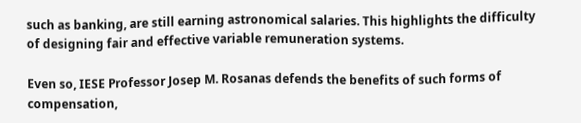such as banking, are still earning astronomical salaries. This highlights the difficulty of designing fair and effective variable remuneration systems.

Even so, IESE Professor Josep M. Rosanas defends the benefits of such forms of compensation,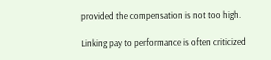provided the compensation is not too high.

Linking pay to performance is often criticized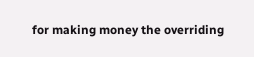for making money the overriding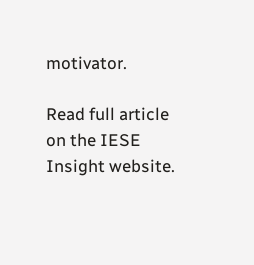motivator.

Read full article on the IESE Insight website.